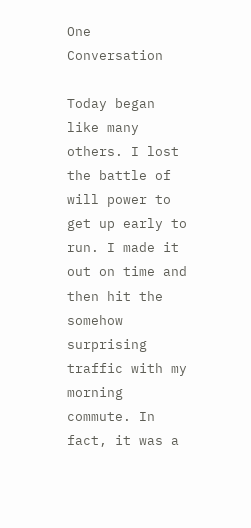One Conversation

Today began like many others. I lost the battle of will power to get up early to run. I made it out on time and then hit the somehow surprising traffic with my morning commute. In fact, it was a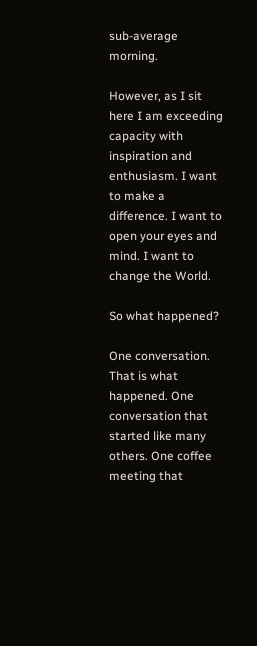sub-average morning.

However, as I sit here I am exceeding capacity with inspiration and enthusiasm. I want to make a difference. I want to open your eyes and mind. I want to change the World.

So what happened?

One conversation. That is what happened. One conversation that started like many others. One coffee meeting that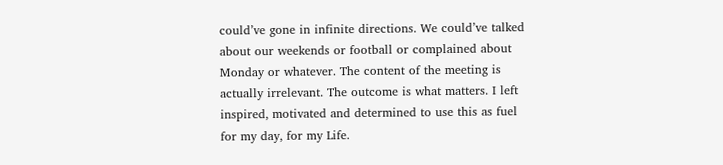could’ve gone in infinite directions. We could’ve talked about our weekends or football or complained about Monday or whatever. The content of the meeting is actually irrelevant. The outcome is what matters. I left inspired, motivated and determined to use this as fuel for my day, for my Life.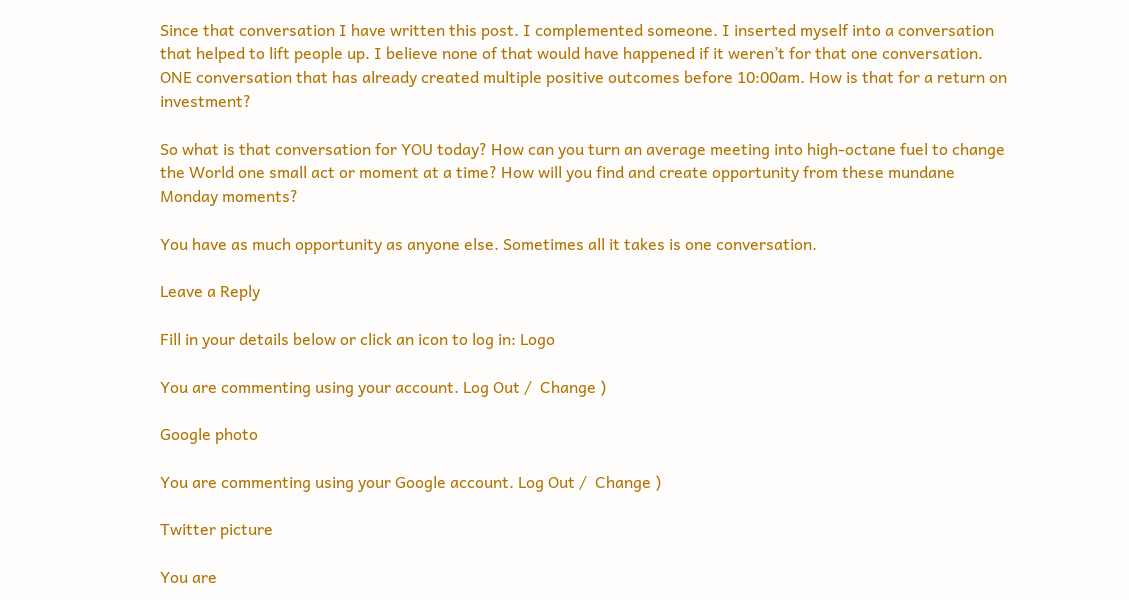Since that conversation I have written this post. I complemented someone. I inserted myself into a conversation that helped to lift people up. I believe none of that would have happened if it weren’t for that one conversation. ONE conversation that has already created multiple positive outcomes before 10:00am. How is that for a return on investment?

So what is that conversation for YOU today? How can you turn an average meeting into high-octane fuel to change the World one small act or moment at a time? How will you find and create opportunity from these mundane Monday moments?

You have as much opportunity as anyone else. Sometimes all it takes is one conversation.

Leave a Reply

Fill in your details below or click an icon to log in: Logo

You are commenting using your account. Log Out /  Change )

Google photo

You are commenting using your Google account. Log Out /  Change )

Twitter picture

You are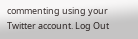commenting using your Twitter account. Log Out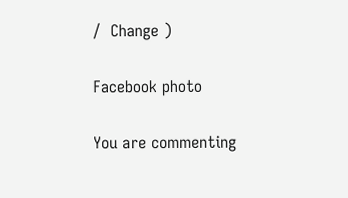/  Change )

Facebook photo

You are commenting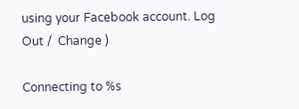using your Facebook account. Log Out /  Change )

Connecting to %s